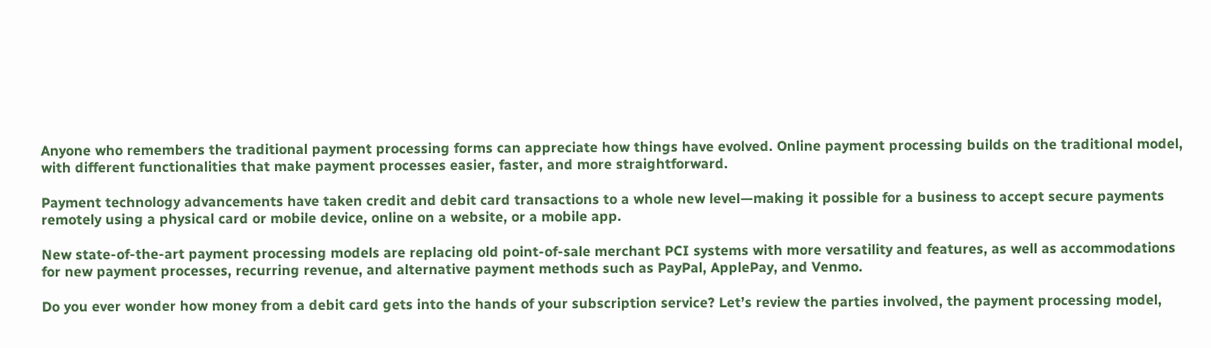Anyone who remembers the traditional payment processing forms can appreciate how things have evolved. Online payment processing builds on the traditional model, with different functionalities that make payment processes easier, faster, and more straightforward.

Payment technology advancements have taken credit and debit card transactions to a whole new level—making it possible for a business to accept secure payments remotely using a physical card or mobile device, online on a website, or a mobile app.

New state-of-the-art payment processing models are replacing old point-of-sale merchant PCI systems with more versatility and features, as well as accommodations for new payment processes, recurring revenue, and alternative payment methods such as PayPal, ApplePay, and Venmo.

Do you ever wonder how money from a debit card gets into the hands of your subscription service? Let’s review the parties involved, the payment processing model,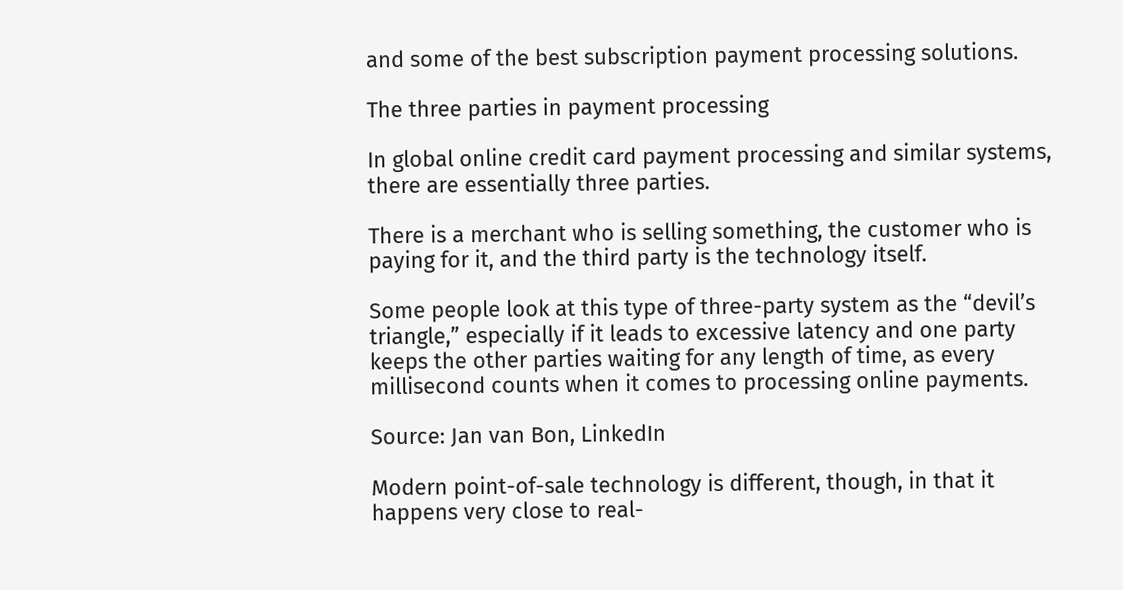and some of the best subscription payment processing solutions.

The three parties in payment processing

In global online credit card payment processing and similar systems, there are essentially three parties.

There is a merchant who is selling something, the customer who is paying for it, and the third party is the technology itself.

Some people look at this type of three-party system as the “devil’s triangle,” especially if it leads to excessive latency and one party keeps the other parties waiting for any length of time, as every millisecond counts when it comes to processing online payments.

Source: Jan van Bon, LinkedIn

Modern point-of-sale technology is different, though, in that it happens very close to real-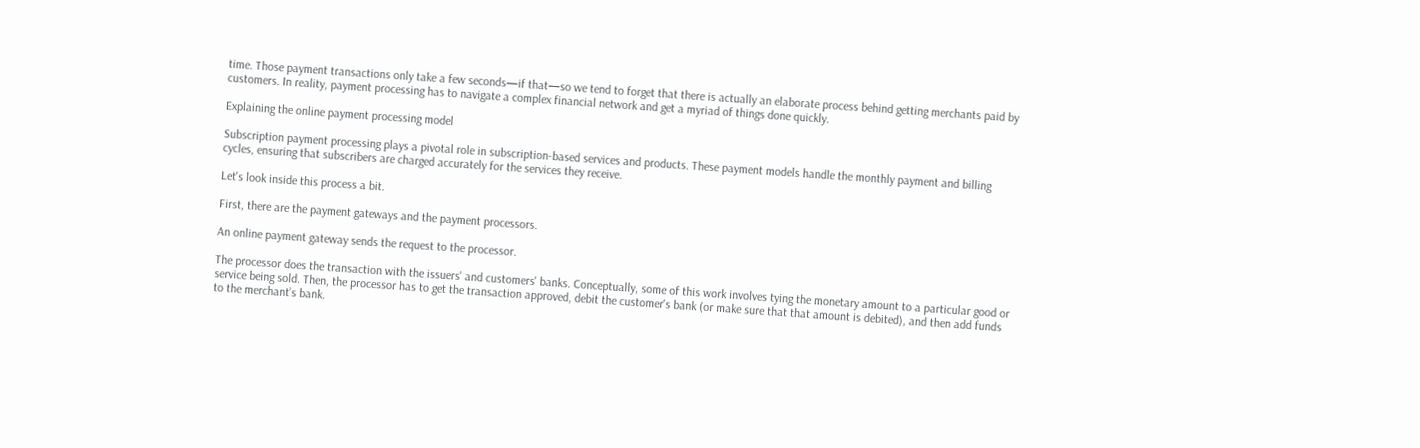time. Those payment transactions only take a few seconds—if that—so we tend to forget that there is actually an elaborate process behind getting merchants paid by customers. In reality, payment processing has to navigate a complex financial network and get a myriad of things done quickly.

Explaining the online payment processing model

Subscription payment processing plays a pivotal role in subscription-based services and products. These payment models handle the monthly payment and billing cycles, ensuring that subscribers are charged accurately for the services they receive.

Let's look inside this process a bit.

First, there are the payment gateways and the payment processors.

An online payment gateway sends the request to the processor.

The processor does the transaction with the issuers' and customers' banks. Conceptually, some of this work involves tying the monetary amount to a particular good or service being sold. Then, the processor has to get the transaction approved, debit the customer's bank (or make sure that that amount is debited), and then add funds to the merchant’s bank.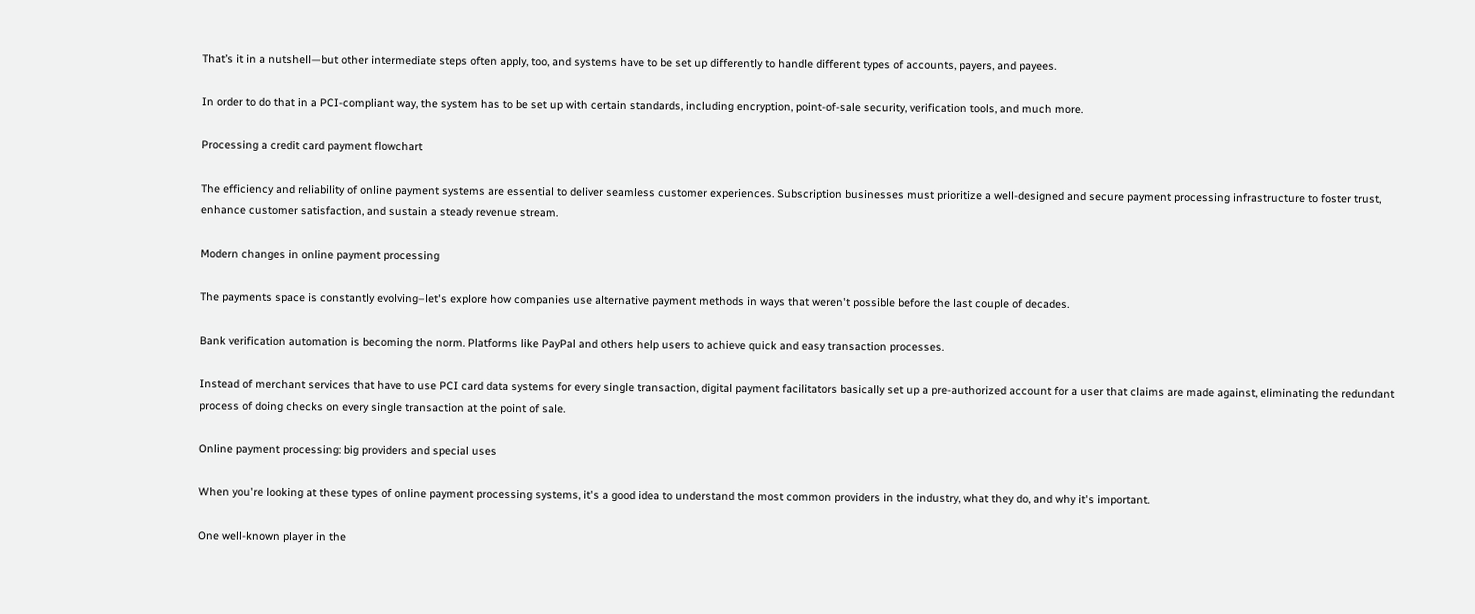That’s it in a nutshell—but other intermediate steps often apply, too, and systems have to be set up differently to handle different types of accounts, payers, and payees.

In order to do that in a PCI-compliant way, the system has to be set up with certain standards, including encryption, point-of-sale security, verification tools, and much more.

Processing a credit card payment flowchart

The efficiency and reliability of online payment systems are essential to deliver seamless customer experiences. Subscription businesses must prioritize a well-designed and secure payment processing infrastructure to foster trust, enhance customer satisfaction, and sustain a steady revenue stream.

Modern changes in online payment processing

The payments space is constantly evolving–let's explore how companies use alternative payment methods in ways that weren't possible before the last couple of decades.

Bank verification automation is becoming the norm. Platforms like PayPal and others help users to achieve quick and easy transaction processes.

Instead of merchant services that have to use PCI card data systems for every single transaction, digital payment facilitators basically set up a pre-authorized account for a user that claims are made against, eliminating the redundant process of doing checks on every single transaction at the point of sale.

Online payment processing: big providers and special uses

When you're looking at these types of online payment processing systems, it's a good idea to understand the most common providers in the industry, what they do, and why it's important.

One well-known player in the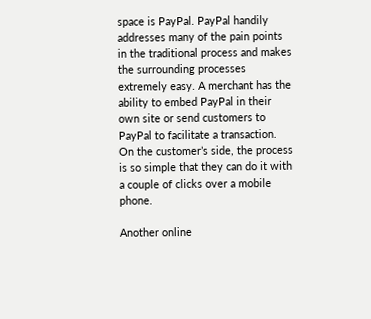space is PayPal. PayPal handily addresses many of the pain points in the traditional process and makes the surrounding processes extremely easy. A merchant has the ability to embed PayPal in their own site or send customers to PayPal to facilitate a transaction. On the customer’s side, the process is so simple that they can do it with a couple of clicks over a mobile phone.

Another online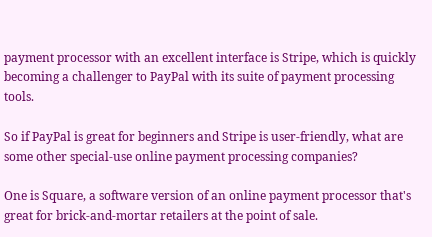payment processor with an excellent interface is Stripe, which is quickly becoming a challenger to PayPal with its suite of payment processing tools.

So if PayPal is great for beginners and Stripe is user-friendly, what are some other special-use online payment processing companies?

One is Square, a software version of an online payment processor that's great for brick-and-mortar retailers at the point of sale.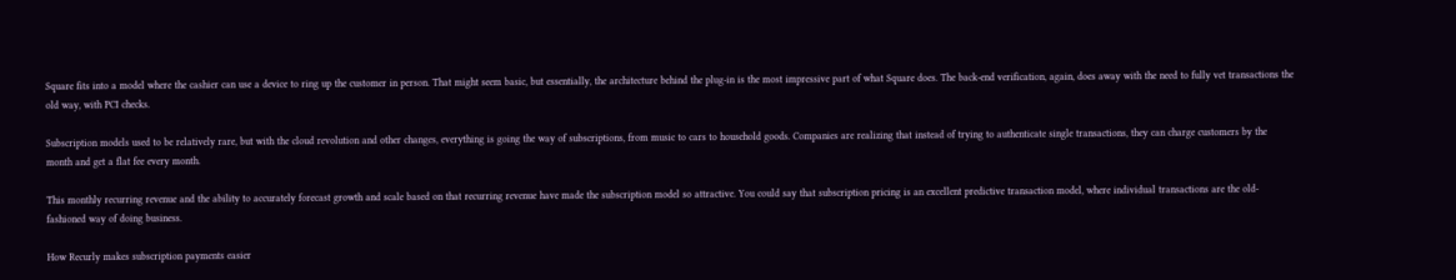Square fits into a model where the cashier can use a device to ring up the customer in person. That might seem basic, but essentially, the architecture behind the plug-in is the most impressive part of what Square does. The back-end verification, again, does away with the need to fully vet transactions the old way, with PCI checks.

Subscription models used to be relatively rare, but with the cloud revolution and other changes, everything is going the way of subscriptions, from music to cars to household goods. Companies are realizing that instead of trying to authenticate single transactions, they can charge customers by the month and get a flat fee every month.

This monthly recurring revenue and the ability to accurately forecast growth and scale based on that recurring revenue have made the subscription model so attractive. You could say that subscription pricing is an excellent predictive transaction model, where individual transactions are the old-fashioned way of doing business.

How Recurly makes subscription payments easier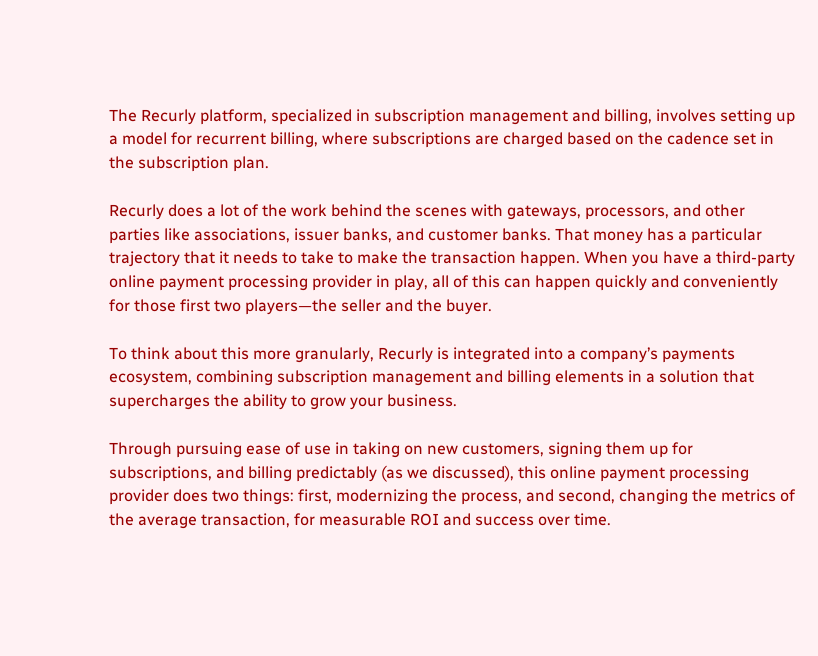The Recurly platform, specialized in subscription management and billing, involves setting up a model for recurrent billing, where subscriptions are charged based on the cadence set in the subscription plan.

Recurly does a lot of the work behind the scenes with gateways, processors, and other parties like associations, issuer banks, and customer banks. That money has a particular trajectory that it needs to take to make the transaction happen. When you have a third-party online payment processing provider in play, all of this can happen quickly and conveniently for those first two players—the seller and the buyer.

To think about this more granularly, Recurly is integrated into a company’s payments ecosystem, combining subscription management and billing elements in a solution that supercharges the ability to grow your business.

Through pursuing ease of use in taking on new customers, signing them up for subscriptions, and billing predictably (as we discussed), this online payment processing provider does two things: first, modernizing the process, and second, changing the metrics of the average transaction, for measurable ROI and success over time.